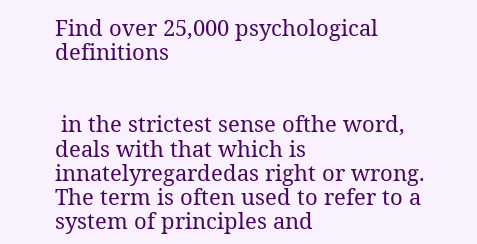Find over 25,000 psychological definitions


 in the strictest sense ofthe word, deals with that which is innatelyregardedas right or wrong. The term is often used to refer to a system of principles and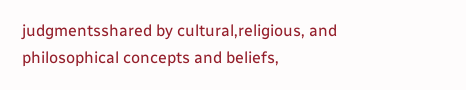judgmentsshared by cultural,religious, and philosophical concepts and beliefs,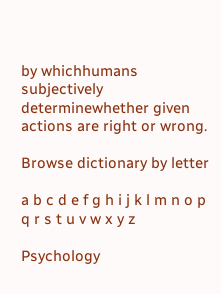by whichhumans subjectively determinewhether given actions are right or wrong.

Browse dictionary by letter

a b c d e f g h i j k l m n o p q r s t u v w x y z

Psychology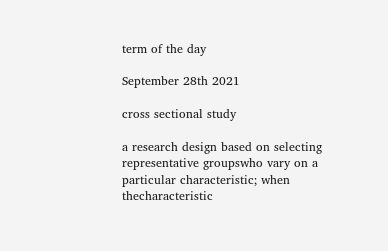term of the day

September 28th 2021

cross sectional study

a research design based on selecting representative groupswho vary on a particular characteristic; when thecharacteristic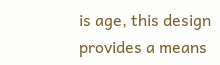is age, this design provides a means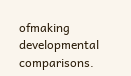ofmaking developmental comparisons.